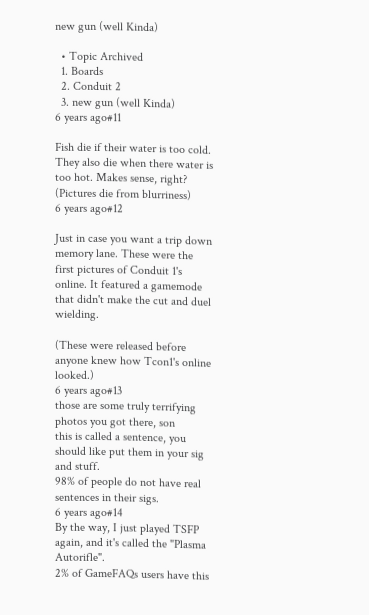new gun (well Kinda)

  • Topic Archived
  1. Boards
  2. Conduit 2
  3. new gun (well Kinda)
6 years ago#11

Fish die if their water is too cold. They also die when there water is too hot. Makes sense, right?
(Pictures die from blurriness)
6 years ago#12

Just in case you want a trip down memory lane. These were the first pictures of Conduit 1's online. It featured a gamemode that didn't make the cut and duel wielding.

(These were released before anyone knew how Tcon1's online looked.)
6 years ago#13
those are some truly terrifying photos you got there, son
this is called a sentence, you should like put them in your sig and stuff.
98% of people do not have real sentences in their sigs.
6 years ago#14
By the way, I just played TSFP again, and it's called the "Plasma Autorifle".
2% of GameFAQs users have this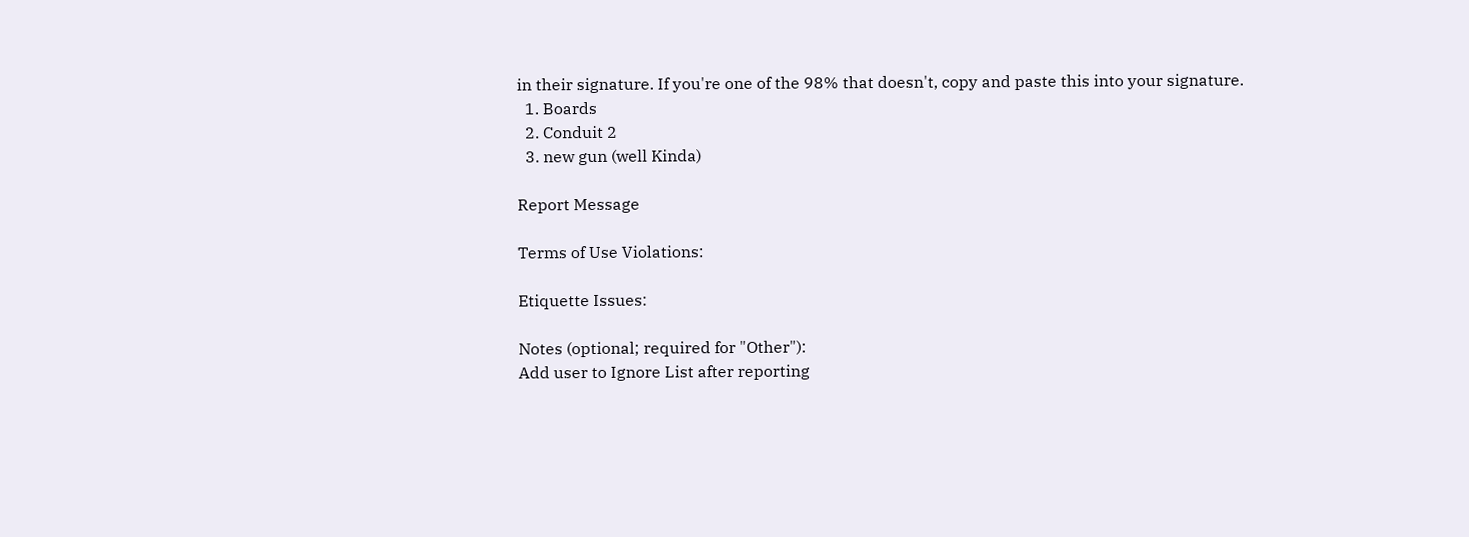in their signature. If you're one of the 98% that doesn't, copy and paste this into your signature.
  1. Boards
  2. Conduit 2
  3. new gun (well Kinda)

Report Message

Terms of Use Violations:

Etiquette Issues:

Notes (optional; required for "Other"):
Add user to Ignore List after reporting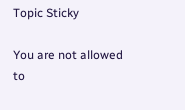Topic Sticky

You are not allowed to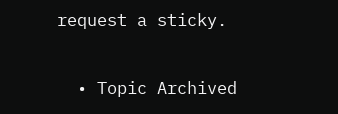request a sticky.

  • Topic Archived